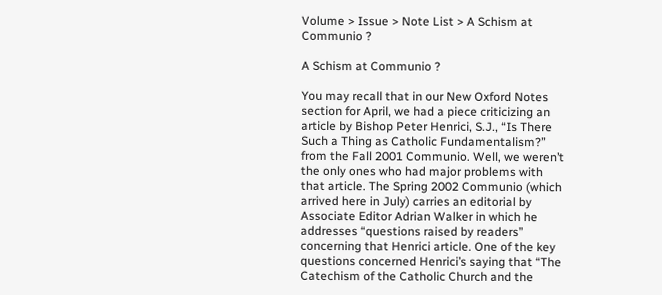Volume > Issue > Note List > A Schism at Communio ?

A Schism at Communio ?

You may recall that in our New Oxford Notes section for April, we had a piece criticizing an article by Bishop Peter Henrici, S.J., “Is There Such a Thing as Catholic Fundamentalism?” from the Fall 2001 Communio. Well, we weren’t the only ones who had major problems with that article. The Spring 2002 Communio (which arrived here in July) carries an editorial by Associate Editor Adrian Walker in which he addresses “questions raised by readers” concerning that Henrici article. One of the key questions concerned Henrici’s saying that “The Catechism of the Catholic Church and the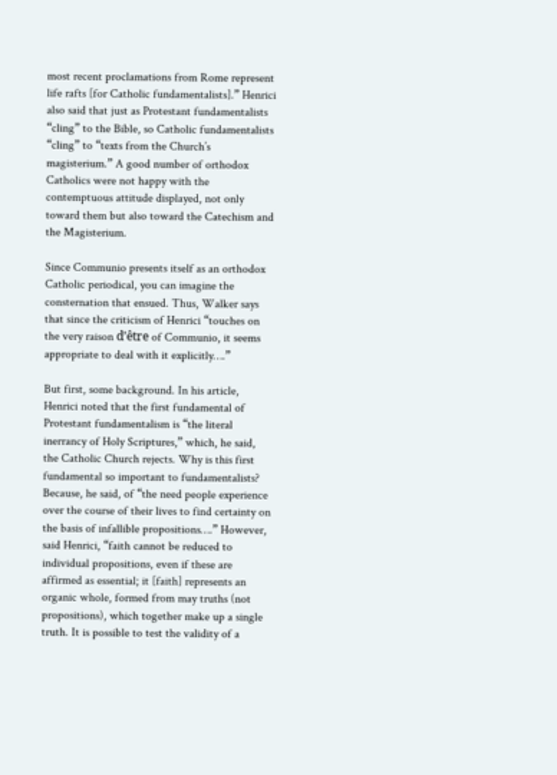most recent proclamations from Rome represent life rafts [for Catholic fundamentalists].” Henrici also said that just as Protestant fundamentalists “cling” to the Bible, so Catholic fundamentalists “cling” to “texts from the Church’s magisterium.” A good number of orthodox Catholics were not happy with the contemptuous attitude displayed, not only toward them but also toward the Catechism and the Magisterium.

Since Communio presents itself as an orthodox Catholic periodical, you can imagine the consternation that ensued. Thus, Walker says that since the criticism of Henrici “touches on the very raison d’être of Communio, it seems appropriate to deal with it explicitly….”

But first, some background. In his article, Henrici noted that the first fundamental of Protestant fundamentalism is “the literal inerrancy of Holy Scriptures,” which, he said, the Catholic Church rejects. Why is this first fundamental so important to fundamentalists? Because, he said, of “the need people experience over the course of their lives to find certainty on the basis of infallible propositions….” However, said Henrici, “faith cannot be reduced to individual propositions, even if these are affirmed as essential; it [faith] represents an organic whole, formed from may truths (not propositions), which together make up a single truth. It is possible to test the validity of a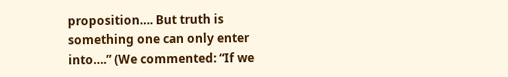proposition…. But truth is something one can only enter into….” (We commented: “If we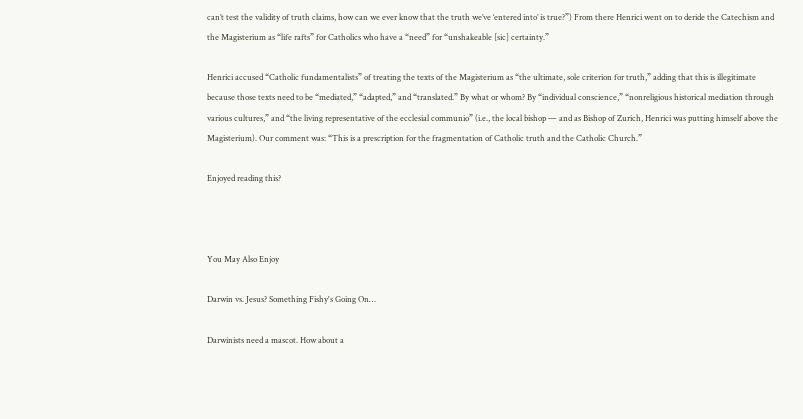can’t test the validity of truth claims, how can we ever know that the truth we’ve ‘entered into’ is true?”) From there Henrici went on to deride the Catechism and the Magisterium as “life rafts” for Catholics who have a “need” for “unshakeable [sic] certainty.”

Henrici accused “Catholic fundamentalists” of treating the texts of the Magisterium as “the ultimate, sole criterion for truth,” adding that this is illegitimate because those texts need to be “mediated,” “adapted,” and “translated.” By what or whom? By “individual conscience,” “nonreligious historical mediation through various cultures,” and “the living representative of the ecclesial communio” (i.e., the local bishop — and as Bishop of Zurich, Henrici was putting himself above the Magisterium). Our comment was: “This is a prescription for the fragmentation of Catholic truth and the Catholic Church.”

Enjoyed reading this?



You May Also Enjoy

Darwin vs. Jesus? Something Fishy's Going On…

Darwinists need a mascot. How about a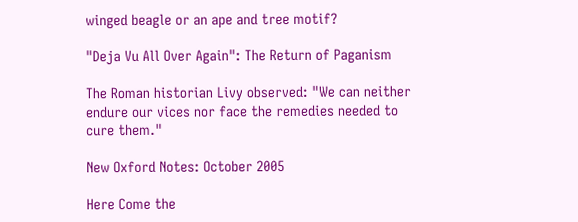winged beagle or an ape and tree motif?

"Deja Vu All Over Again": The Return of Paganism

The Roman historian Livy observed: "We can neither endure our vices nor face the remedies needed to cure them."

New Oxford Notes: October 2005

Here Come the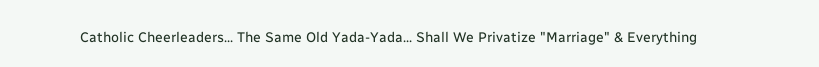Catholic Cheerleaders... The Same Old Yada-Yada... Shall We Privatize "Marriage" & Everything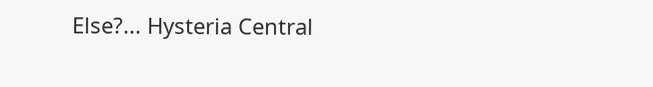Else?... Hysteria Central